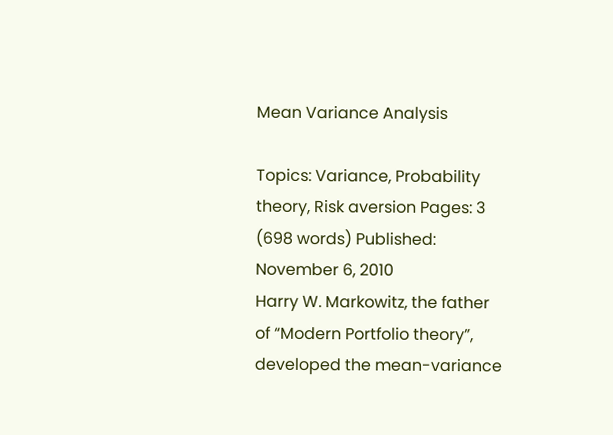Mean Variance Analysis

Topics: Variance, Probability theory, Risk aversion Pages: 3 (698 words) Published: November 6, 2010
Harry W. Markowitz, the father of “Modern Portfolio theory”, developed the mean-variance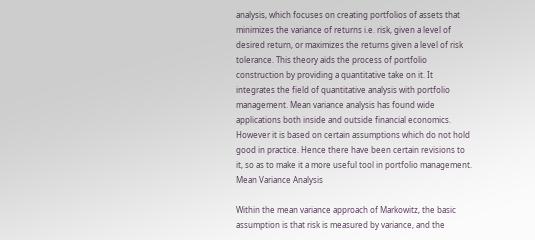analysis, which focuses on creating portfolios of assets that minimizes the variance of returns i.e. risk, given a level of desired return, or maximizes the returns given a level of risk tolerance. This theory aids the process of portfolio construction by providing a quantitative take on it. It integrates the field of quantitative analysis with portfolio management. Mean variance analysis has found wide applications both inside and outside financial economics. However it is based on certain assumptions which do not hold good in practice. Hence there have been certain revisions to it, so as to make it a more useful tool in portfolio management. Mean Variance Analysis

Within the mean variance approach of Markowitz, the basic assumption is that risk is measured by variance, and the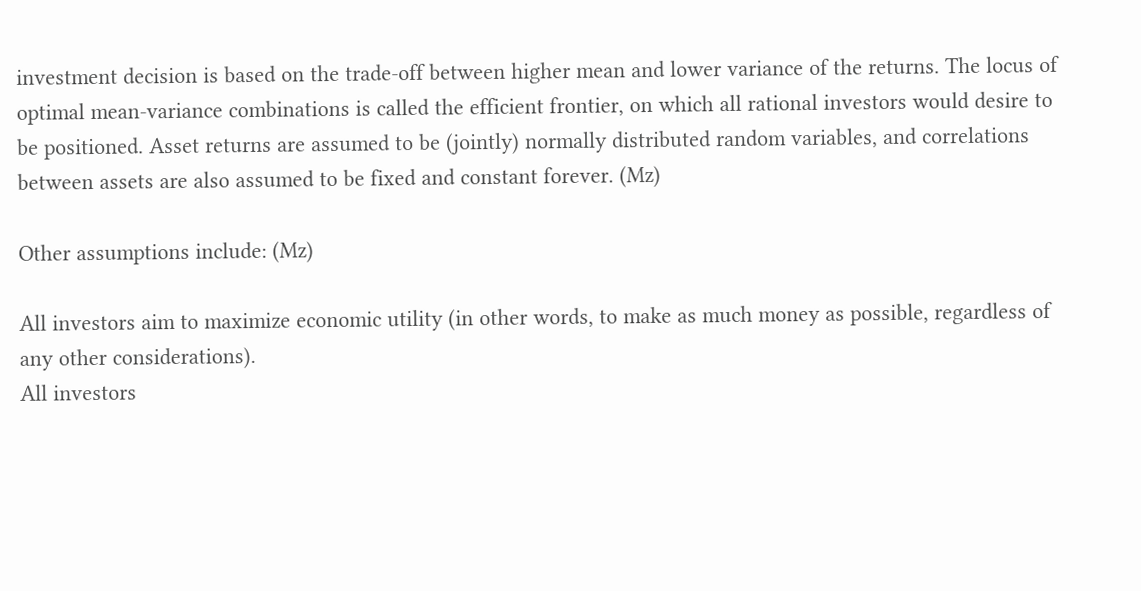investment decision is based on the trade-off between higher mean and lower variance of the returns. The locus of optimal mean-variance combinations is called the efficient frontier, on which all rational investors would desire to be positioned. Asset returns are assumed to be (jointly) normally distributed random variables, and correlations between assets are also assumed to be fixed and constant forever. (Mz)

Other assumptions include: (Mz)

All investors aim to maximize economic utility (in other words, to make as much money as possible, regardless of any other considerations).
All investors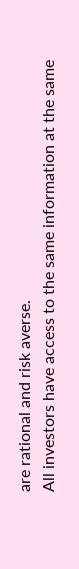are rational and risk averse.
All investors have access to the same information at the same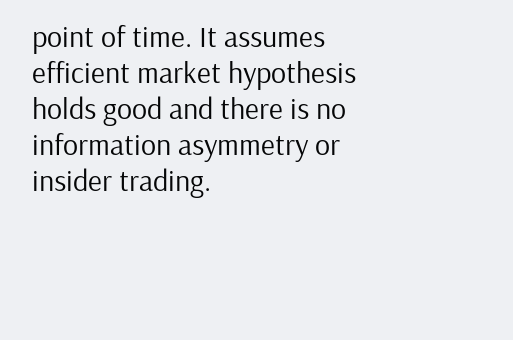point of time. It assumes efficient market hypothesis holds good and there is no information asymmetry or insider trading.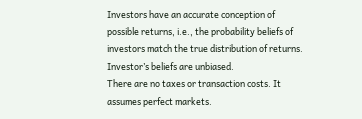Investors have an accurate conception of possible returns, i.e., the probability beliefs of investors match the true distribution of returns. Investor’s beliefs are unbiased.
There are no taxes or transaction costs. It assumes perfect markets.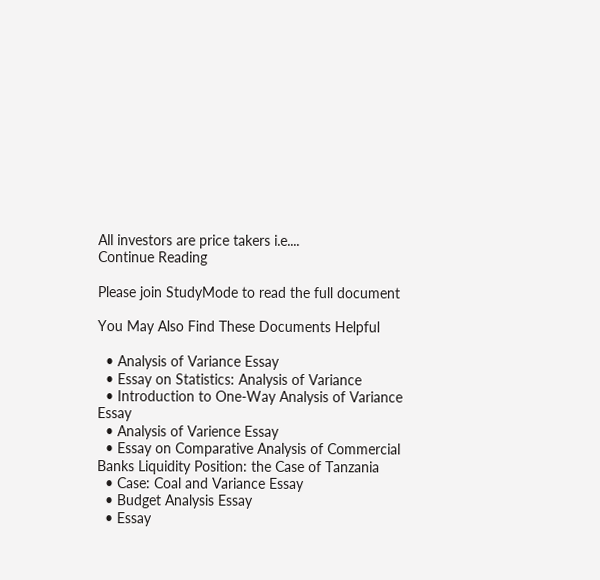All investors are price takers i.e....
Continue Reading

Please join StudyMode to read the full document

You May Also Find These Documents Helpful

  • Analysis of Variance Essay
  • Essay on Statistics: Analysis of Variance
  • Introduction to One-Way Analysis of Variance Essay
  • Analysis of Varience Essay
  • Essay on Comparative Analysis of Commercial Banks Liquidity Position: the Case of Tanzania
  • Case: Coal and Variance Essay
  • Budget Analysis Essay
  • Essay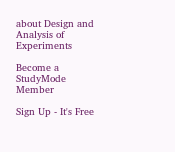about Design and Analysis of Experiments

Become a StudyMode Member

Sign Up - It's Free